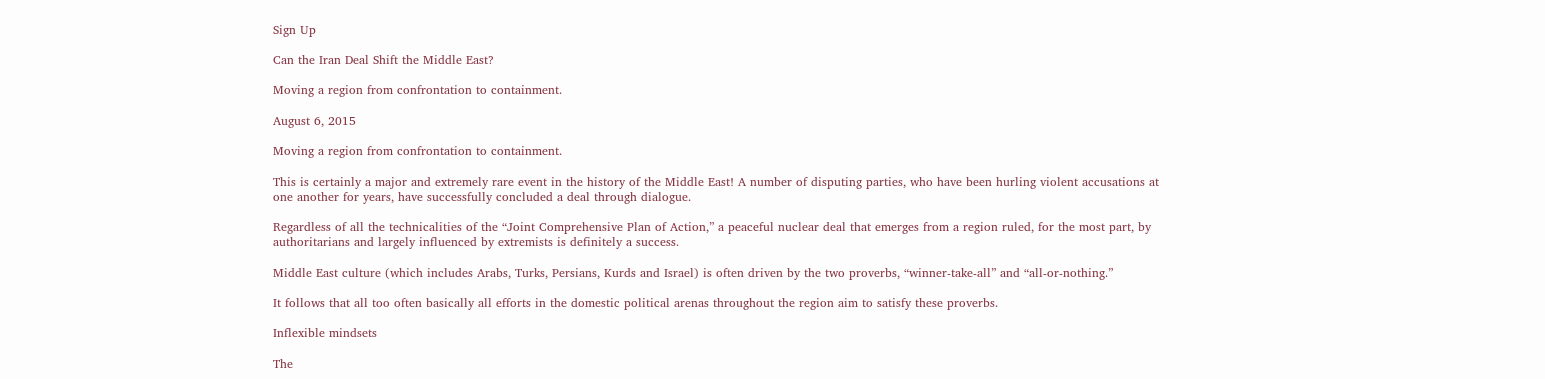Sign Up

Can the Iran Deal Shift the Middle East?

Moving a region from confrontation to containment.

August 6, 2015

Moving a region from confrontation to containment.

This is certainly a major and extremely rare event in the history of the Middle East! A number of disputing parties, who have been hurling violent accusations at one another for years, have successfully concluded a deal through dialogue.

Regardless of all the technicalities of the “Joint Comprehensive Plan of Action,” a peaceful nuclear deal that emerges from a region ruled, for the most part, by authoritarians and largely influenced by extremists is definitely a success.

Middle East culture (which includes Arabs, Turks, Persians, Kurds and Israel) is often driven by the two proverbs, “winner-take-all” and “all-or-nothing.”

It follows that all too often basically all efforts in the domestic political arenas throughout the region aim to satisfy these proverbs.

Inflexible mindsets

The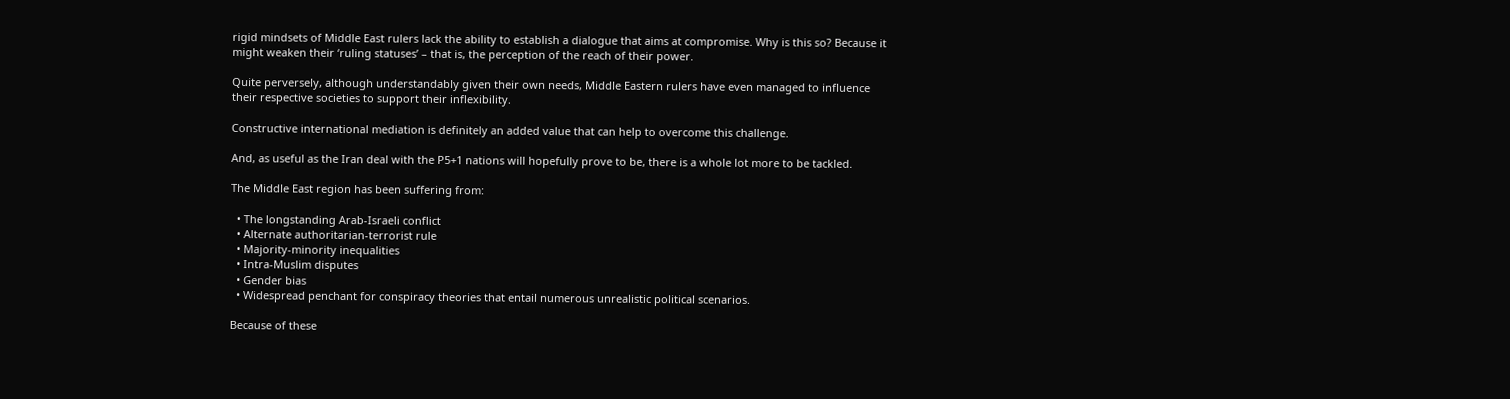rigid mindsets of Middle East rulers lack the ability to establish a dialogue that aims at compromise. Why is this so? Because it might weaken their ‘ruling statuses’ – that is, the perception of the reach of their power.

Quite perversely, although understandably given their own needs, Middle Eastern rulers have even managed to influence their respective societies to support their inflexibility.

Constructive international mediation is definitely an added value that can help to overcome this challenge.

And, as useful as the Iran deal with the P5+1 nations will hopefully prove to be, there is a whole lot more to be tackled.

The Middle East region has been suffering from:

  • The longstanding Arab-Israeli conflict
  • Alternate authoritarian-terrorist rule
  • Majority-minority inequalities
  • Intra-Muslim disputes
  • Gender bias
  • Widespread penchant for conspiracy theories that entail numerous unrealistic political scenarios.

Because of these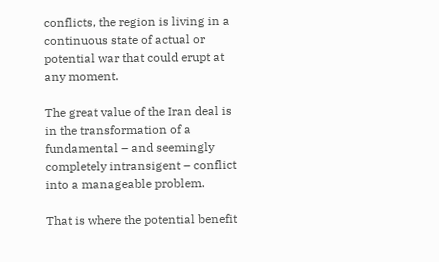conflicts, the region is living in a continuous state of actual or potential war that could erupt at any moment.

The great value of the Iran deal is in the transformation of a fundamental – and seemingly completely intransigent – conflict into a manageable problem.

That is where the potential benefit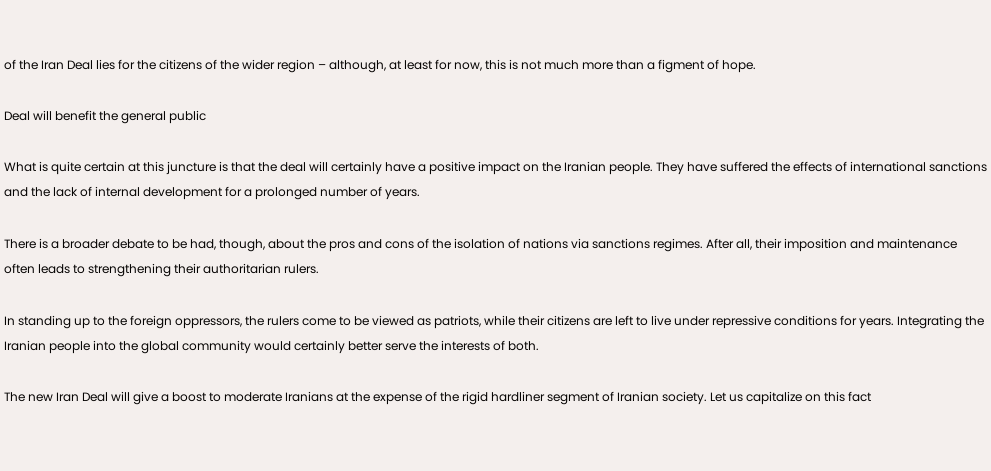of the Iran Deal lies for the citizens of the wider region – although, at least for now, this is not much more than a figment of hope.

Deal will benefit the general public

What is quite certain at this juncture is that the deal will certainly have a positive impact on the Iranian people. They have suffered the effects of international sanctions and the lack of internal development for a prolonged number of years.

There is a broader debate to be had, though, about the pros and cons of the isolation of nations via sanctions regimes. After all, their imposition and maintenance often leads to strengthening their authoritarian rulers.

In standing up to the foreign oppressors, the rulers come to be viewed as patriots, while their citizens are left to live under repressive conditions for years. Integrating the Iranian people into the global community would certainly better serve the interests of both.

The new Iran Deal will give a boost to moderate Iranians at the expense of the rigid hardliner segment of Iranian society. Let us capitalize on this fact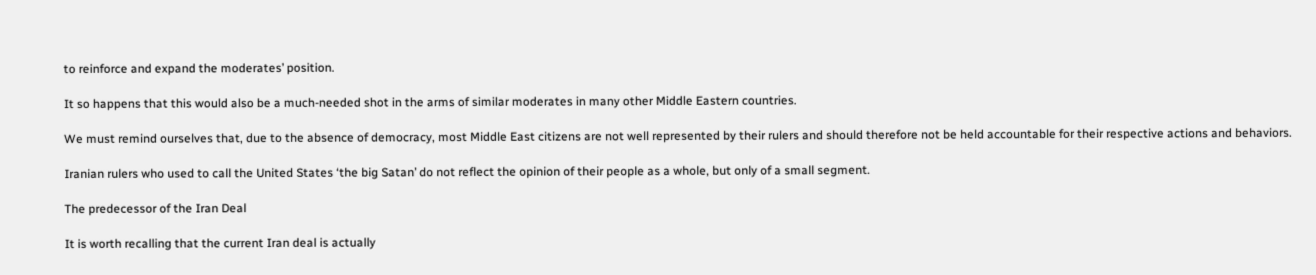to reinforce and expand the moderates’ position.

It so happens that this would also be a much-needed shot in the arms of similar moderates in many other Middle Eastern countries.

We must remind ourselves that, due to the absence of democracy, most Middle East citizens are not well represented by their rulers and should therefore not be held accountable for their respective actions and behaviors.

Iranian rulers who used to call the United States ‘the big Satan’ do not reflect the opinion of their people as a whole, but only of a small segment.

The predecessor of the Iran Deal

It is worth recalling that the current Iran deal is actually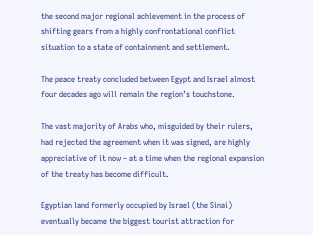the second major regional achievement in the process of shifting gears from a highly confrontational conflict situation to a state of containment and settlement.

The peace treaty concluded between Egypt and Israel almost four decades ago will remain the region’s touchstone.

The vast majority of Arabs who, misguided by their rulers, had rejected the agreement when it was signed, are highly appreciative of it now – at a time when the regional expansion of the treaty has become difficult.

Egyptian land formerly occupied by Israel (the Sinai) eventually became the biggest tourist attraction for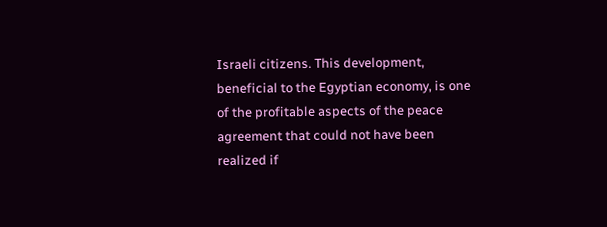Israeli citizens. This development, beneficial to the Egyptian economy, is one of the profitable aspects of the peace agreement that could not have been realized if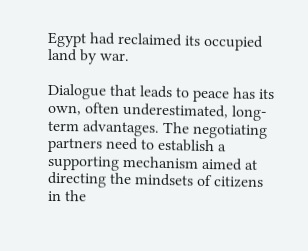Egypt had reclaimed its occupied land by war.

Dialogue that leads to peace has its own, often underestimated, long-term advantages. The negotiating partners need to establish a supporting mechanism aimed at directing the mindsets of citizens in the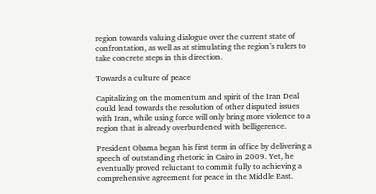region towards valuing dialogue over the current state of confrontation, as well as at stimulating the region’s rulers to take concrete steps in this direction.

Towards a culture of peace

Capitalizing on the momentum and spirit of the Iran Deal could lead towards the resolution of other disputed issues with Iran, while using force will only bring more violence to a region that is already overburdened with belligerence.

President Obama began his first term in office by delivering a speech of outstanding rhetoric in Cairo in 2009. Yet, he eventually proved reluctant to commit fully to achieving a comprehensive agreement for peace in the Middle East.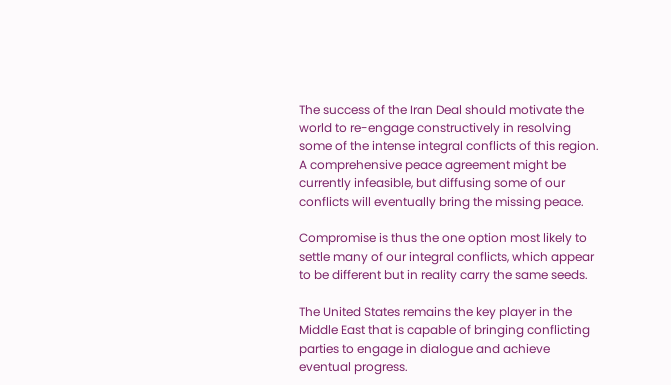The success of the Iran Deal should motivate the world to re-engage constructively in resolving some of the intense integral conflicts of this region. A comprehensive peace agreement might be currently infeasible, but diffusing some of our conflicts will eventually bring the missing peace.

Compromise is thus the one option most likely to settle many of our integral conflicts, which appear to be different but in reality carry the same seeds.

The United States remains the key player in the Middle East that is capable of bringing conflicting parties to engage in dialogue and achieve eventual progress.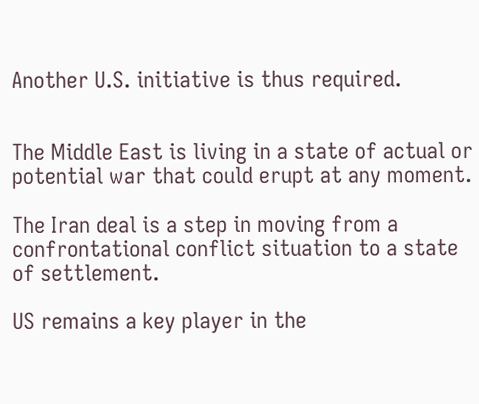Another U.S. initiative is thus required.


The Middle East is living in a state of actual or potential war that could erupt at any moment.

The Iran deal is a step in moving from a confrontational conflict situation to a state of settlement.

US remains a key player in the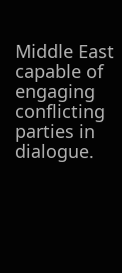Middle East capable of engaging conflicting parties in dialogue.